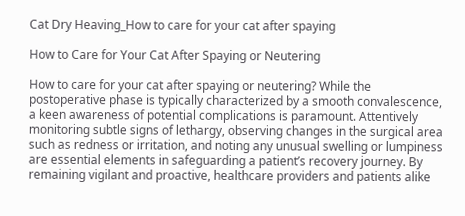Cat Dry Heaving_How to care for your cat after spaying

How to Care for Your Cat After Spaying or Neutering

How to care for your cat after spaying or neutering? While the postoperative phase is typically characterized by a smooth convalescence, a keen awareness of potential complications is paramount. Attentively monitoring subtle signs of lethargy, observing changes in the surgical area such as redness or irritation, and noting any unusual swelling or lumpiness are essential elements in safeguarding a patient’s recovery journey. By remaining vigilant and proactive, healthcare providers and patients alike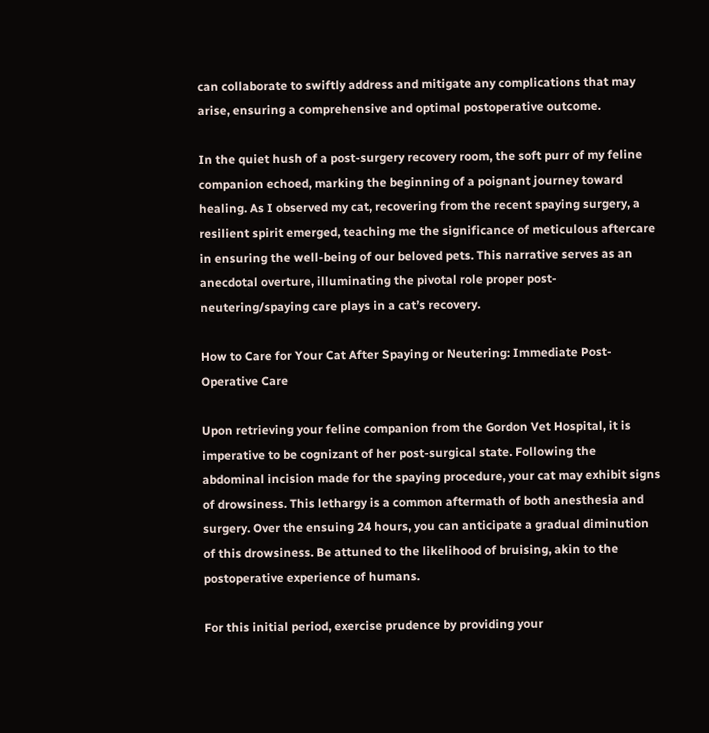can collaborate to swiftly address and mitigate any complications that may arise, ensuring a comprehensive and optimal postoperative outcome.

In the quiet hush of a post-surgery recovery room, the soft purr of my feline companion echoed, marking the beginning of a poignant journey toward healing. As I observed my cat, recovering from the recent spaying surgery, a resilient spirit emerged, teaching me the significance of meticulous aftercare in ensuring the well-being of our beloved pets. This narrative serves as an anecdotal overture, illuminating the pivotal role proper post-neutering/spaying care plays in a cat’s recovery.

How to Care for Your Cat After Spaying or Neutering: Immediate Post-Operative Care

Upon retrieving your feline companion from the Gordon Vet Hospital, it is imperative to be cognizant of her post-surgical state. Following the abdominal incision made for the spaying procedure, your cat may exhibit signs of drowsiness. This lethargy is a common aftermath of both anesthesia and surgery. Over the ensuing 24 hours, you can anticipate a gradual diminution of this drowsiness. Be attuned to the likelihood of bruising, akin to the postoperative experience of humans.

For this initial period, exercise prudence by providing your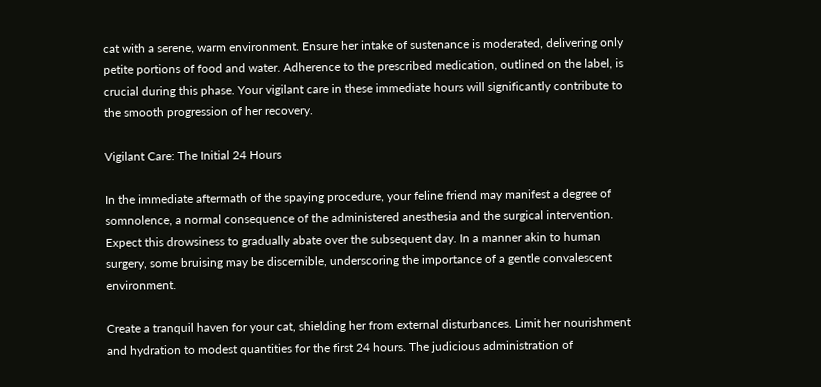cat with a serene, warm environment. Ensure her intake of sustenance is moderated, delivering only petite portions of food and water. Adherence to the prescribed medication, outlined on the label, is crucial during this phase. Your vigilant care in these immediate hours will significantly contribute to the smooth progression of her recovery.

Vigilant Care: The Initial 24 Hours

In the immediate aftermath of the spaying procedure, your feline friend may manifest a degree of somnolence, a normal consequence of the administered anesthesia and the surgical intervention. Expect this drowsiness to gradually abate over the subsequent day. In a manner akin to human surgery, some bruising may be discernible, underscoring the importance of a gentle convalescent environment.

Create a tranquil haven for your cat, shielding her from external disturbances. Limit her nourishment and hydration to modest quantities for the first 24 hours. The judicious administration of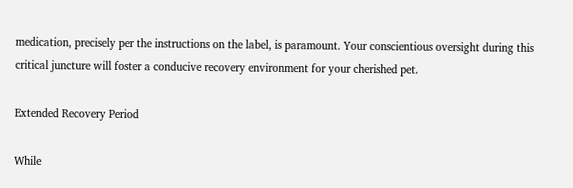medication, precisely per the instructions on the label, is paramount. Your conscientious oversight during this critical juncture will foster a conducive recovery environment for your cherished pet.

Extended Recovery Period

While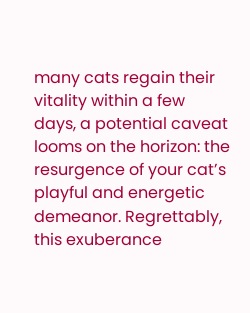many cats regain their vitality within a few days, a potential caveat looms on the horizon: the resurgence of your cat’s playful and energetic demeanor. Regrettably, this exuberance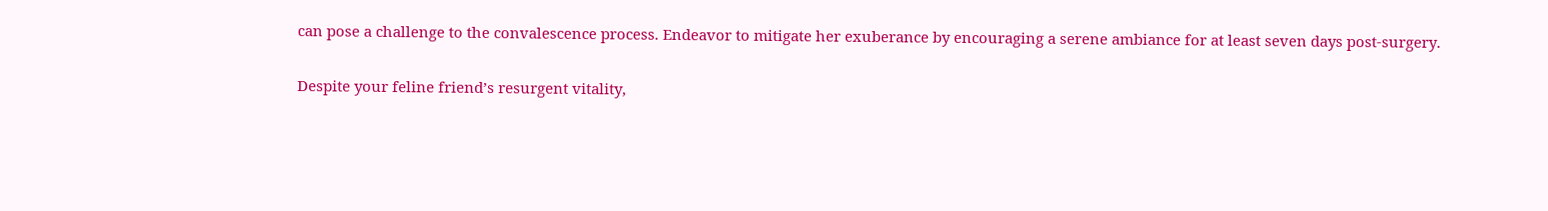can pose a challenge to the convalescence process. Endeavor to mitigate her exuberance by encouraging a serene ambiance for at least seven days post-surgery.

Despite your feline friend’s resurgent vitality,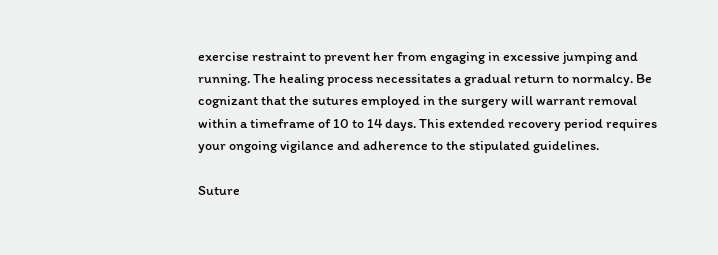exercise restraint to prevent her from engaging in excessive jumping and running. The healing process necessitates a gradual return to normalcy. Be cognizant that the sutures employed in the surgery will warrant removal within a timeframe of 10 to 14 days. This extended recovery period requires your ongoing vigilance and adherence to the stipulated guidelines.

Suture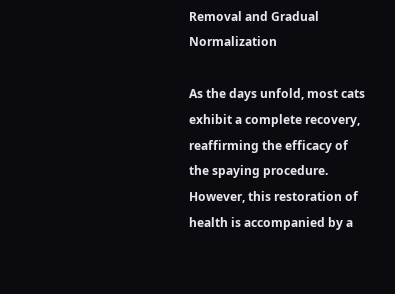Removal and Gradual Normalization

As the days unfold, most cats exhibit a complete recovery, reaffirming the efficacy of the spaying procedure. However, this restoration of health is accompanied by a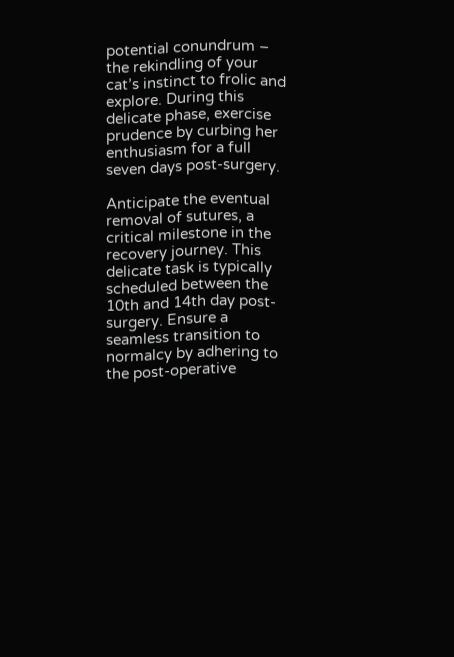potential conundrum – the rekindling of your cat’s instinct to frolic and explore. During this delicate phase, exercise prudence by curbing her enthusiasm for a full seven days post-surgery.

Anticipate the eventual removal of sutures, a critical milestone in the recovery journey. This delicate task is typically scheduled between the 10th and 14th day post-surgery. Ensure a seamless transition to normalcy by adhering to the post-operative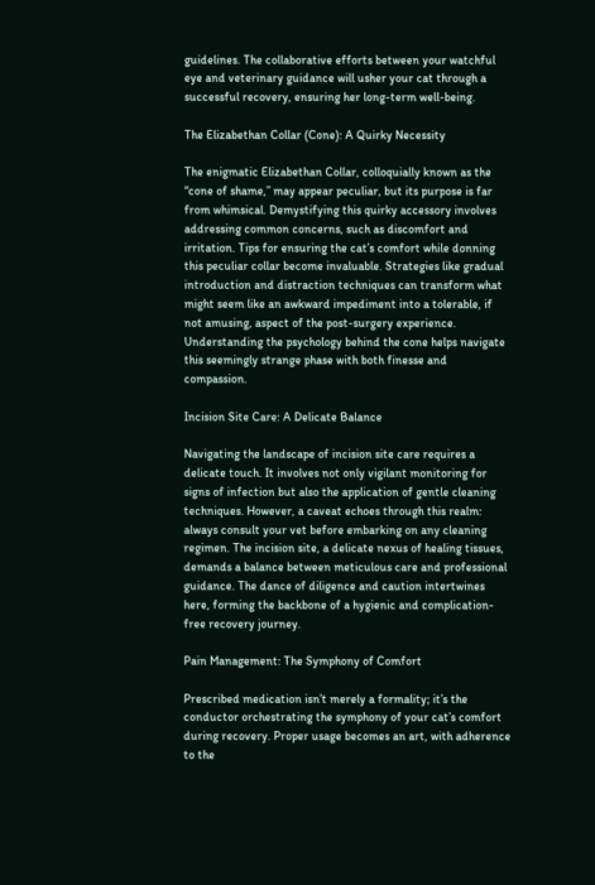guidelines. The collaborative efforts between your watchful eye and veterinary guidance will usher your cat through a successful recovery, ensuring her long-term well-being.

The Elizabethan Collar (Cone): A Quirky Necessity

The enigmatic Elizabethan Collar, colloquially known as the “cone of shame,” may appear peculiar, but its purpose is far from whimsical. Demystifying this quirky accessory involves addressing common concerns, such as discomfort and irritation. Tips for ensuring the cat’s comfort while donning this peculiar collar become invaluable. Strategies like gradual introduction and distraction techniques can transform what might seem like an awkward impediment into a tolerable, if not amusing, aspect of the post-surgery experience. Understanding the psychology behind the cone helps navigate this seemingly strange phase with both finesse and compassion.

Incision Site Care: A Delicate Balance

Navigating the landscape of incision site care requires a delicate touch. It involves not only vigilant monitoring for signs of infection but also the application of gentle cleaning techniques. However, a caveat echoes through this realm: always consult your vet before embarking on any cleaning regimen. The incision site, a delicate nexus of healing tissues, demands a balance between meticulous care and professional guidance. The dance of diligence and caution intertwines here, forming the backbone of a hygienic and complication-free recovery journey.

Pain Management: The Symphony of Comfort

Prescribed medication isn’t merely a formality; it’s the conductor orchestrating the symphony of your cat’s comfort during recovery. Proper usage becomes an art, with adherence to the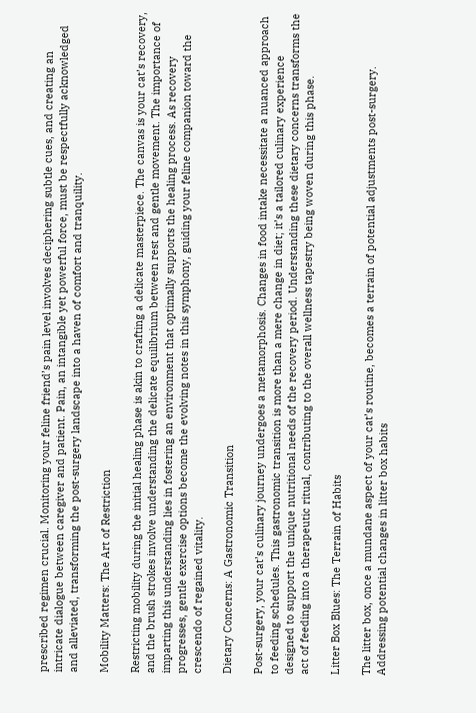prescribed regimen crucial. Monitoring your feline friend’s pain level involves deciphering subtle cues, and creating an intricate dialogue between caregiver and patient. Pain, an intangible yet powerful force, must be respectfully acknowledged and alleviated, transforming the post-surgery landscape into a haven of comfort and tranquility.

Mobility Matters: The Art of Restriction

Restricting mobility during the initial healing phase is akin to crafting a delicate masterpiece. The canvas is your cat’s recovery, and the brush strokes involve understanding the delicate equilibrium between rest and gentle movement. The importance of imparting this understanding lies in fostering an environment that optimally supports the healing process. As recovery progresses, gentle exercise options become the evolving notes in this symphony, guiding your feline companion toward the crescendo of regained vitality.

Dietary Concerns: A Gastronomic Transition

Post-surgery, your cat’s culinary journey undergoes a metamorphosis. Changes in food intake necessitate a nuanced approach to feeding schedules. This gastronomic transition is more than a mere change in diet; it’s a tailored culinary experience designed to support the unique nutritional needs of the recovery period. Understanding these dietary concerns transforms the act of feeding into a therapeutic ritual, contributing to the overall wellness tapestry being woven during this phase.

Litter Box Blues: The Terrain of Habits

The litter box, once a mundane aspect of your cat’s routine, becomes a terrain of potential adjustments post-surgery. Addressing potential changes in litter box habits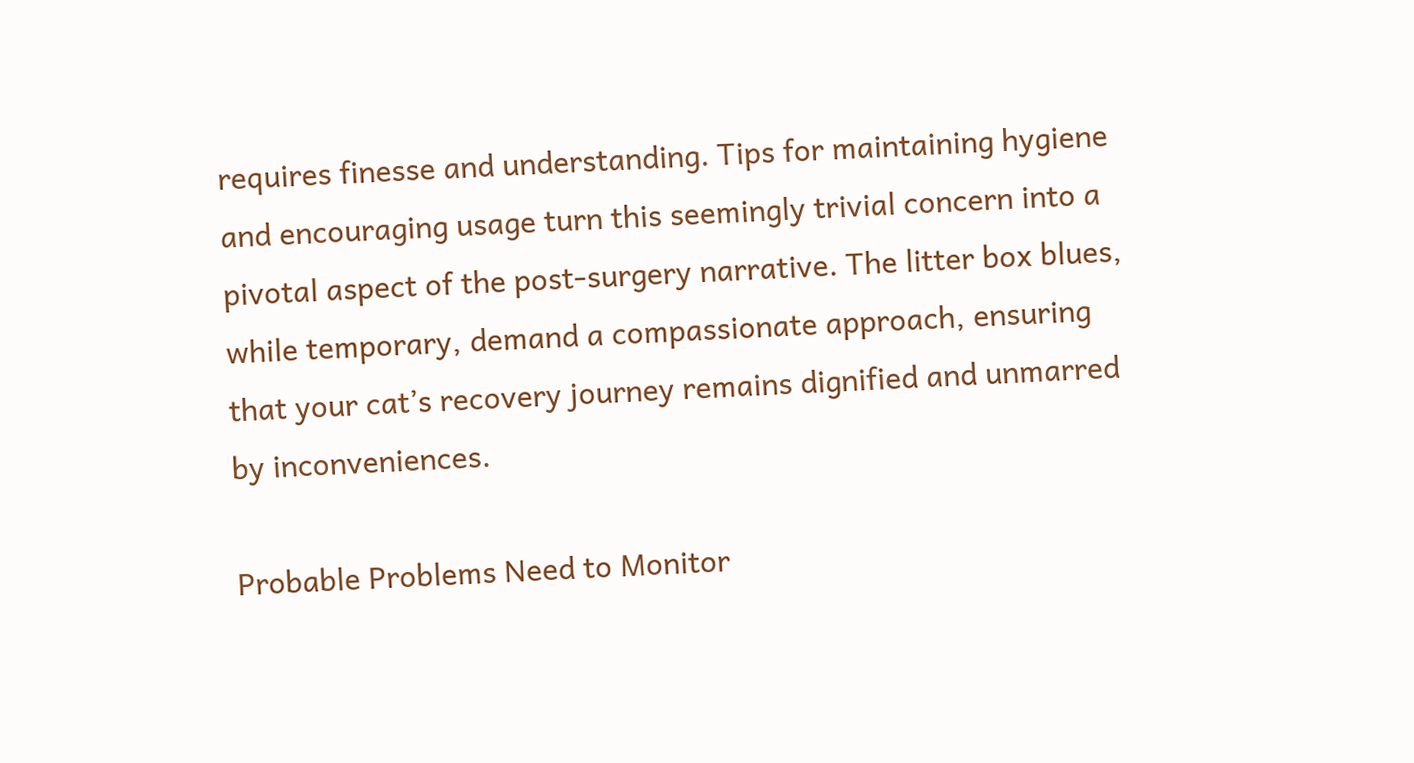requires finesse and understanding. Tips for maintaining hygiene and encouraging usage turn this seemingly trivial concern into a pivotal aspect of the post-surgery narrative. The litter box blues, while temporary, demand a compassionate approach, ensuring that your cat’s recovery journey remains dignified and unmarred by inconveniences.

Probable Problems Need to Monitor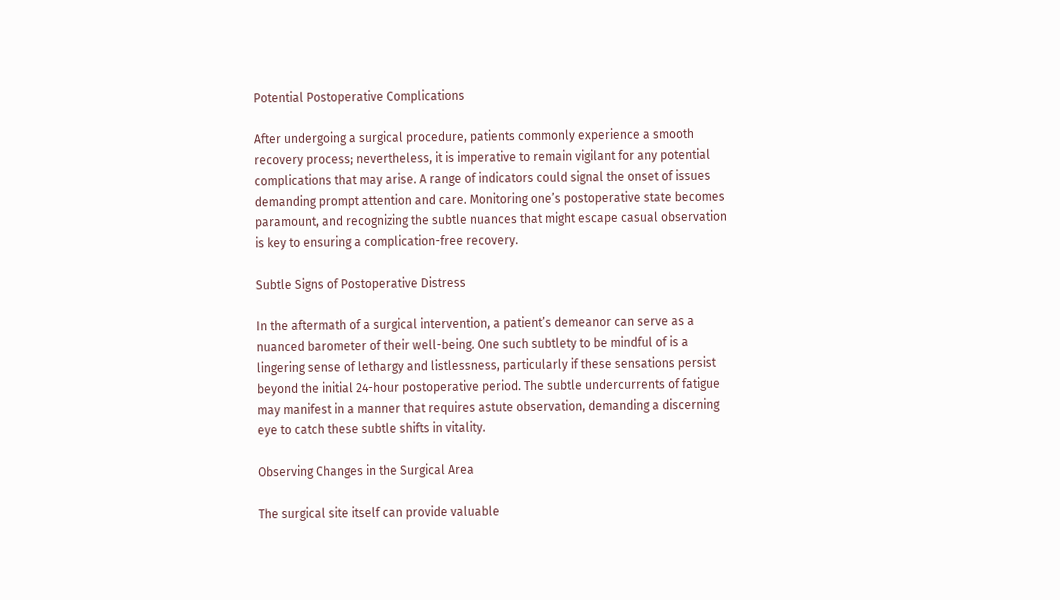Potential Postoperative Complications

After undergoing a surgical procedure, patients commonly experience a smooth recovery process; nevertheless, it is imperative to remain vigilant for any potential complications that may arise. A range of indicators could signal the onset of issues demanding prompt attention and care. Monitoring one’s postoperative state becomes paramount, and recognizing the subtle nuances that might escape casual observation is key to ensuring a complication-free recovery.

Subtle Signs of Postoperative Distress

In the aftermath of a surgical intervention, a patient’s demeanor can serve as a nuanced barometer of their well-being. One such subtlety to be mindful of is a lingering sense of lethargy and listlessness, particularly if these sensations persist beyond the initial 24-hour postoperative period. The subtle undercurrents of fatigue may manifest in a manner that requires astute observation, demanding a discerning eye to catch these subtle shifts in vitality.

Observing Changes in the Surgical Area

The surgical site itself can provide valuable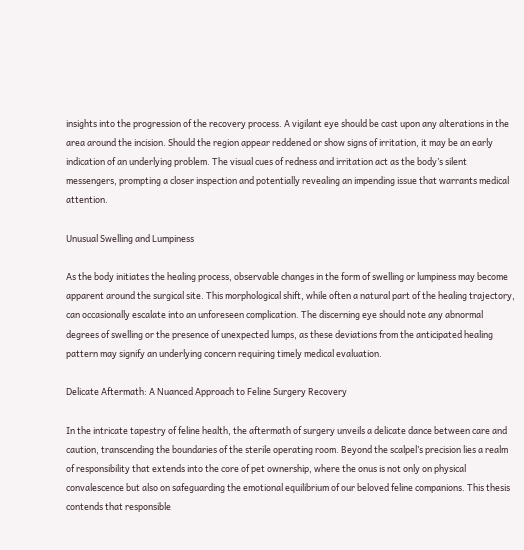insights into the progression of the recovery process. A vigilant eye should be cast upon any alterations in the area around the incision. Should the region appear reddened or show signs of irritation, it may be an early indication of an underlying problem. The visual cues of redness and irritation act as the body’s silent messengers, prompting a closer inspection and potentially revealing an impending issue that warrants medical attention.

Unusual Swelling and Lumpiness

As the body initiates the healing process, observable changes in the form of swelling or lumpiness may become apparent around the surgical site. This morphological shift, while often a natural part of the healing trajectory, can occasionally escalate into an unforeseen complication. The discerning eye should note any abnormal degrees of swelling or the presence of unexpected lumps, as these deviations from the anticipated healing pattern may signify an underlying concern requiring timely medical evaluation.

Delicate Aftermath: A Nuanced Approach to Feline Surgery Recovery

In the intricate tapestry of feline health, the aftermath of surgery unveils a delicate dance between care and caution, transcending the boundaries of the sterile operating room. Beyond the scalpel’s precision lies a realm of responsibility that extends into the core of pet ownership, where the onus is not only on physical convalescence but also on safeguarding the emotional equilibrium of our beloved feline companions. This thesis contends that responsible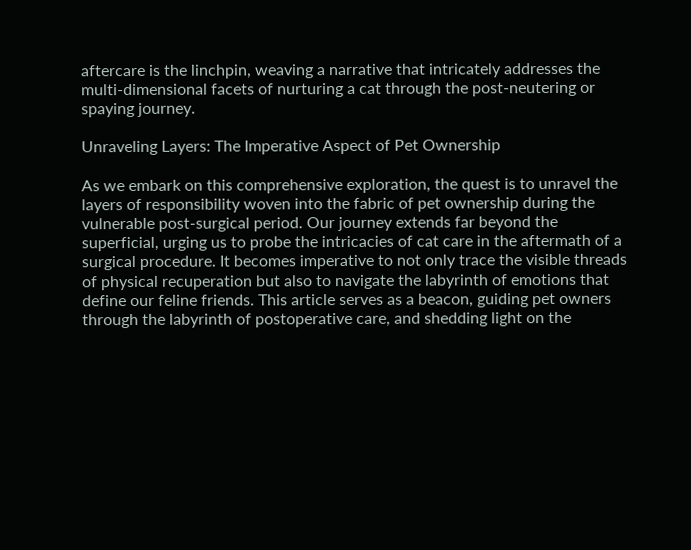aftercare is the linchpin, weaving a narrative that intricately addresses the multi-dimensional facets of nurturing a cat through the post-neutering or spaying journey.

Unraveling Layers: The Imperative Aspect of Pet Ownership

As we embark on this comprehensive exploration, the quest is to unravel the layers of responsibility woven into the fabric of pet ownership during the vulnerable post-surgical period. Our journey extends far beyond the superficial, urging us to probe the intricacies of cat care in the aftermath of a surgical procedure. It becomes imperative to not only trace the visible threads of physical recuperation but also to navigate the labyrinth of emotions that define our feline friends. This article serves as a beacon, guiding pet owners through the labyrinth of postoperative care, and shedding light on the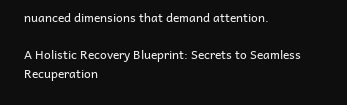nuanced dimensions that demand attention.

A Holistic Recovery Blueprint: Secrets to Seamless Recuperation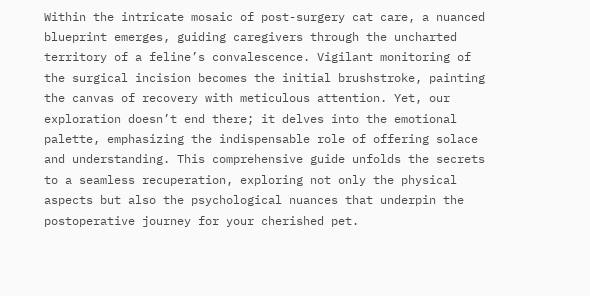Within the intricate mosaic of post-surgery cat care, a nuanced blueprint emerges, guiding caregivers through the uncharted territory of a feline’s convalescence. Vigilant monitoring of the surgical incision becomes the initial brushstroke, painting the canvas of recovery with meticulous attention. Yet, our exploration doesn’t end there; it delves into the emotional palette, emphasizing the indispensable role of offering solace and understanding. This comprehensive guide unfolds the secrets to a seamless recuperation, exploring not only the physical aspects but also the psychological nuances that underpin the postoperative journey for your cherished pet.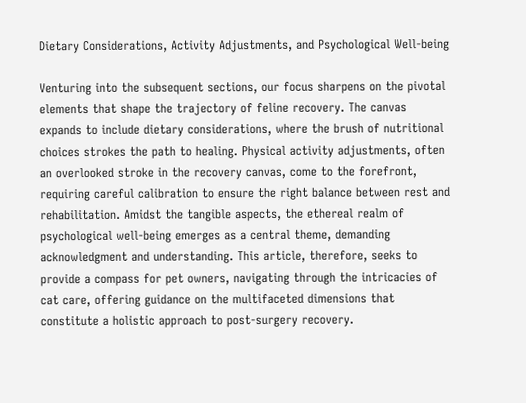Dietary Considerations, Activity Adjustments, and Psychological Well-being

Venturing into the subsequent sections, our focus sharpens on the pivotal elements that shape the trajectory of feline recovery. The canvas expands to include dietary considerations, where the brush of nutritional choices strokes the path to healing. Physical activity adjustments, often an overlooked stroke in the recovery canvas, come to the forefront, requiring careful calibration to ensure the right balance between rest and rehabilitation. Amidst the tangible aspects, the ethereal realm of psychological well-being emerges as a central theme, demanding acknowledgment and understanding. This article, therefore, seeks to provide a compass for pet owners, navigating through the intricacies of cat care, offering guidance on the multifaceted dimensions that constitute a holistic approach to post-surgery recovery.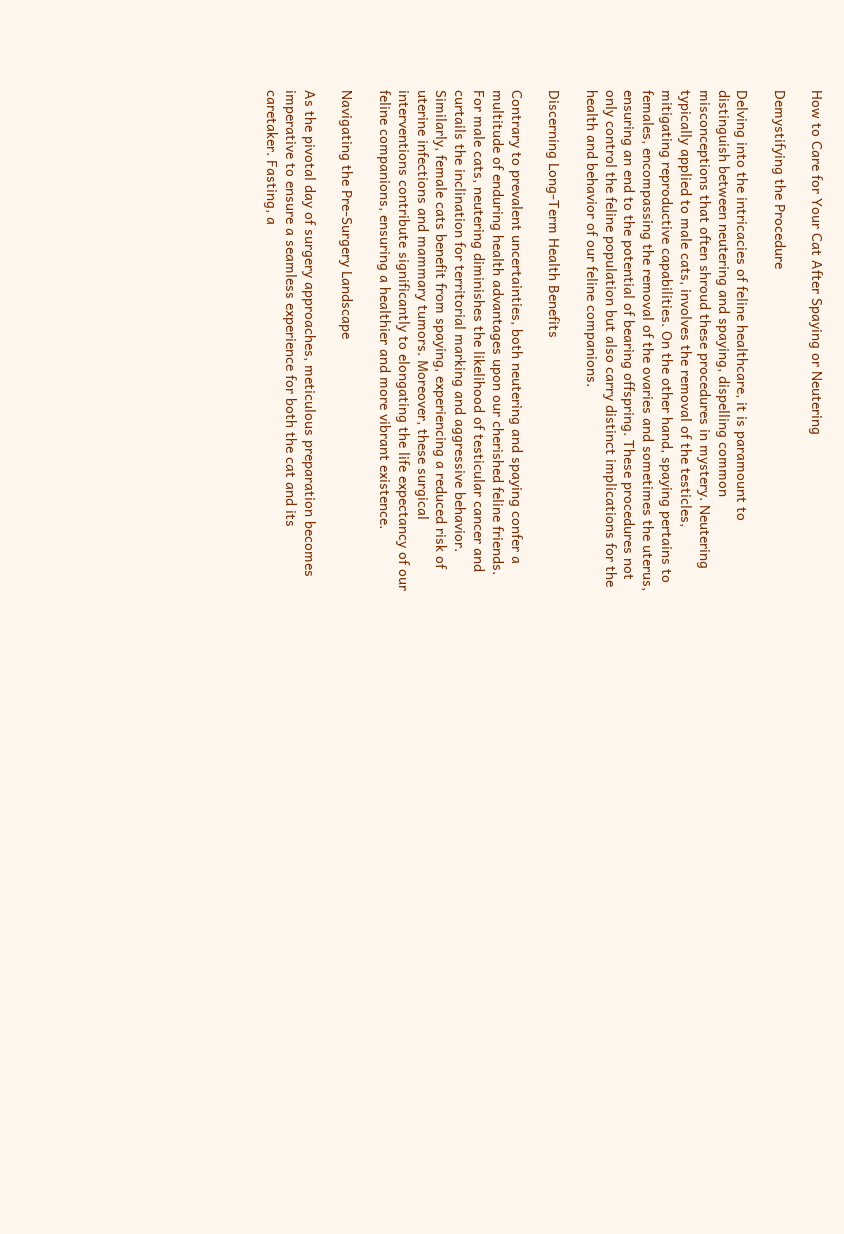How to Care for Your Cat After Spaying or Neutering

Demystifying the Procedure

Delving into the intricacies of feline healthcare, it is paramount to distinguish between neutering and spaying, dispelling common misconceptions that often shroud these procedures in mystery. Neutering typically applied to male cats, involves the removal of the testicles, mitigating reproductive capabilities. On the other hand, spaying pertains to females, encompassing the removal of the ovaries and sometimes the uterus, ensuring an end to the potential of bearing offspring. These procedures not only control the feline population but also carry distinct implications for the health and behavior of our feline companions.

Discerning Long-Term Health Benefits

Contrary to prevalent uncertainties, both neutering and spaying confer a multitude of enduring health advantages upon our cherished feline friends. For male cats, neutering diminishes the likelihood of testicular cancer and curtails the inclination for territorial marking and aggressive behavior. Similarly, female cats benefit from spaying, experiencing a reduced risk of uterine infections and mammary tumors. Moreover, these surgical interventions contribute significantly to elongating the life expectancy of our feline companions, ensuring a healthier and more vibrant existence.

Navigating the Pre-Surgery Landscape

As the pivotal day of surgery approaches, meticulous preparation becomes imperative to ensure a seamless experience for both the cat and its caretaker. Fasting, a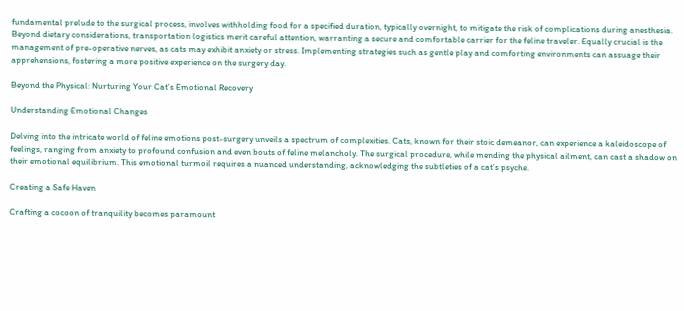fundamental prelude to the surgical process, involves withholding food for a specified duration, typically overnight, to mitigate the risk of complications during anesthesia. Beyond dietary considerations, transportation logistics merit careful attention, warranting a secure and comfortable carrier for the feline traveler. Equally crucial is the management of pre-operative nerves, as cats may exhibit anxiety or stress. Implementing strategies such as gentle play and comforting environments can assuage their apprehensions, fostering a more positive experience on the surgery day.

Beyond the Physical: Nurturing Your Cat’s Emotional Recovery

Understanding Emotional Changes

Delving into the intricate world of feline emotions post-surgery unveils a spectrum of complexities. Cats, known for their stoic demeanor, can experience a kaleidoscope of feelings, ranging from anxiety to profound confusion and even bouts of feline melancholy. The surgical procedure, while mending the physical ailment, can cast a shadow on their emotional equilibrium. This emotional turmoil requires a nuanced understanding, acknowledging the subtleties of a cat’s psyche.

Creating a Safe Haven

Crafting a cocoon of tranquility becomes paramount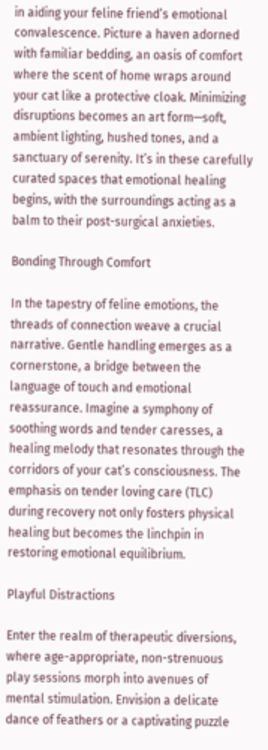in aiding your feline friend’s emotional convalescence. Picture a haven adorned with familiar bedding, an oasis of comfort where the scent of home wraps around your cat like a protective cloak. Minimizing disruptions becomes an art form—soft, ambient lighting, hushed tones, and a sanctuary of serenity. It’s in these carefully curated spaces that emotional healing begins, with the surroundings acting as a balm to their post-surgical anxieties.

Bonding Through Comfort

In the tapestry of feline emotions, the threads of connection weave a crucial narrative. Gentle handling emerges as a cornerstone, a bridge between the language of touch and emotional reassurance. Imagine a symphony of soothing words and tender caresses, a healing melody that resonates through the corridors of your cat’s consciousness. The emphasis on tender loving care (TLC) during recovery not only fosters physical healing but becomes the linchpin in restoring emotional equilibrium.

Playful Distractions

Enter the realm of therapeutic diversions, where age-appropriate, non-strenuous play sessions morph into avenues of mental stimulation. Envision a delicate dance of feathers or a captivating puzzle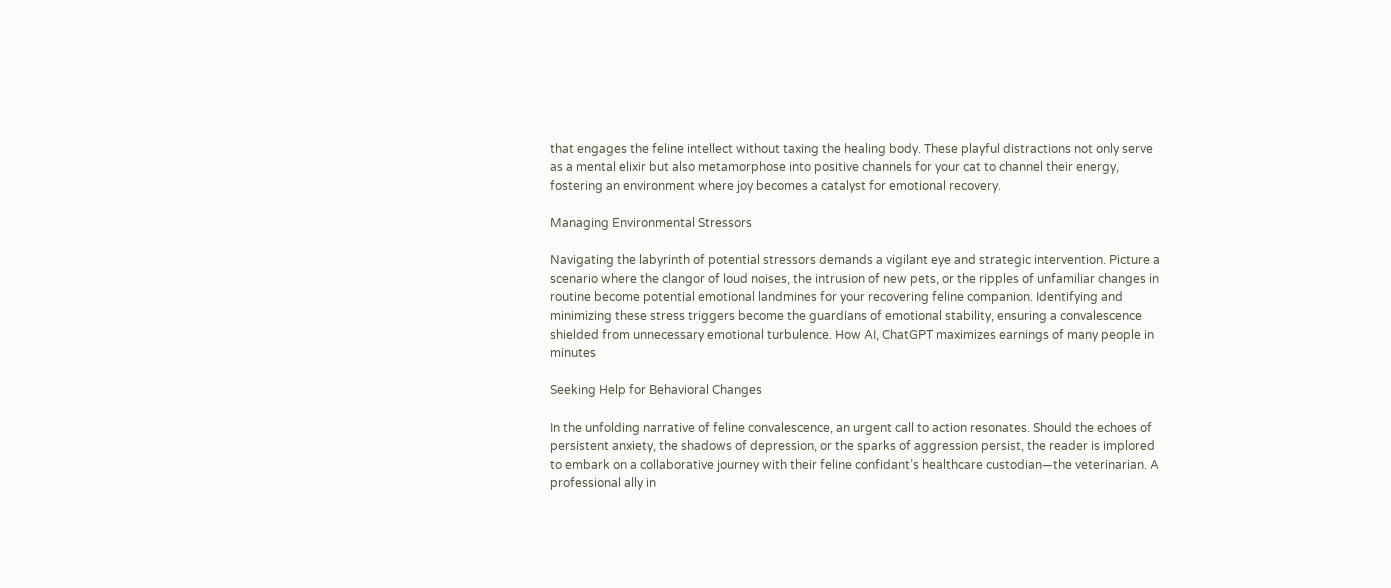that engages the feline intellect without taxing the healing body. These playful distractions not only serve as a mental elixir but also metamorphose into positive channels for your cat to channel their energy, fostering an environment where joy becomes a catalyst for emotional recovery.

Managing Environmental Stressors

Navigating the labyrinth of potential stressors demands a vigilant eye and strategic intervention. Picture a scenario where the clangor of loud noises, the intrusion of new pets, or the ripples of unfamiliar changes in routine become potential emotional landmines for your recovering feline companion. Identifying and minimizing these stress triggers become the guardians of emotional stability, ensuring a convalescence shielded from unnecessary emotional turbulence. How AI, ChatGPT maximizes earnings of many people in minutes

Seeking Help for Behavioral Changes

In the unfolding narrative of feline convalescence, an urgent call to action resonates. Should the echoes of persistent anxiety, the shadows of depression, or the sparks of aggression persist, the reader is implored to embark on a collaborative journey with their feline confidant’s healthcare custodian—the veterinarian. A professional ally in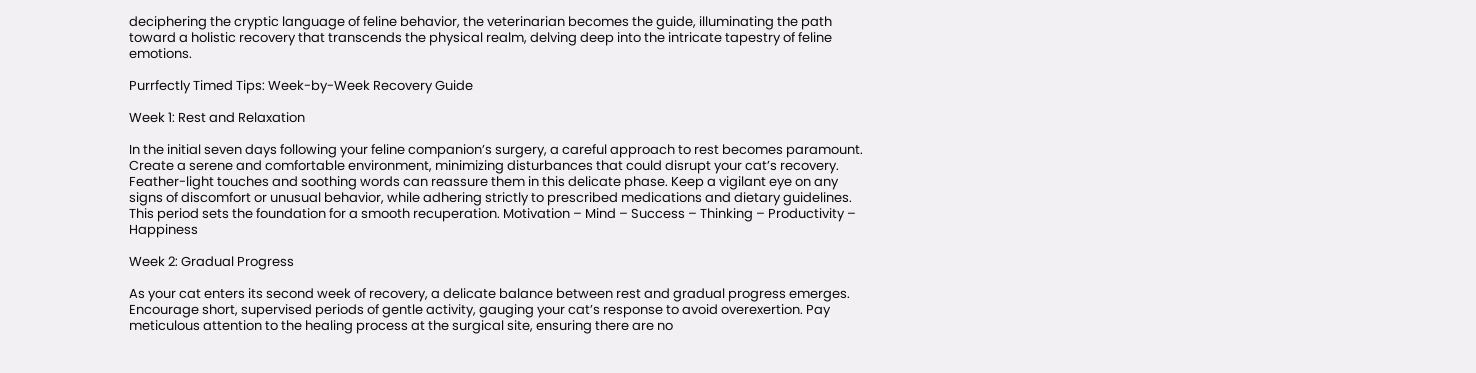deciphering the cryptic language of feline behavior, the veterinarian becomes the guide, illuminating the path toward a holistic recovery that transcends the physical realm, delving deep into the intricate tapestry of feline emotions.

Purrfectly Timed Tips: Week-by-Week Recovery Guide

Week 1: Rest and Relaxation

In the initial seven days following your feline companion’s surgery, a careful approach to rest becomes paramount. Create a serene and comfortable environment, minimizing disturbances that could disrupt your cat’s recovery. Feather-light touches and soothing words can reassure them in this delicate phase. Keep a vigilant eye on any signs of discomfort or unusual behavior, while adhering strictly to prescribed medications and dietary guidelines. This period sets the foundation for a smooth recuperation. Motivation – Mind – Success – Thinking – Productivity – Happiness

Week 2: Gradual Progress

As your cat enters its second week of recovery, a delicate balance between rest and gradual progress emerges. Encourage short, supervised periods of gentle activity, gauging your cat’s response to avoid overexertion. Pay meticulous attention to the healing process at the surgical site, ensuring there are no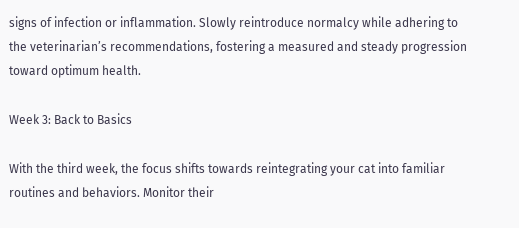signs of infection or inflammation. Slowly reintroduce normalcy while adhering to the veterinarian’s recommendations, fostering a measured and steady progression toward optimum health.

Week 3: Back to Basics

With the third week, the focus shifts towards reintegrating your cat into familiar routines and behaviors. Monitor their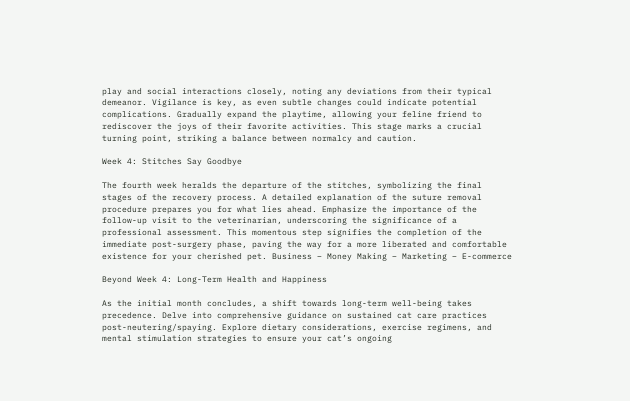play and social interactions closely, noting any deviations from their typical demeanor. Vigilance is key, as even subtle changes could indicate potential complications. Gradually expand the playtime, allowing your feline friend to rediscover the joys of their favorite activities. This stage marks a crucial turning point, striking a balance between normalcy and caution.

Week 4: Stitches Say Goodbye

The fourth week heralds the departure of the stitches, symbolizing the final stages of the recovery process. A detailed explanation of the suture removal procedure prepares you for what lies ahead. Emphasize the importance of the follow-up visit to the veterinarian, underscoring the significance of a professional assessment. This momentous step signifies the completion of the immediate post-surgery phase, paving the way for a more liberated and comfortable existence for your cherished pet. Business – Money Making – Marketing – E-commerce

Beyond Week 4: Long-Term Health and Happiness

As the initial month concludes, a shift towards long-term well-being takes precedence. Delve into comprehensive guidance on sustained cat care practices post-neutering/spaying. Explore dietary considerations, exercise regimens, and mental stimulation strategies to ensure your cat’s ongoing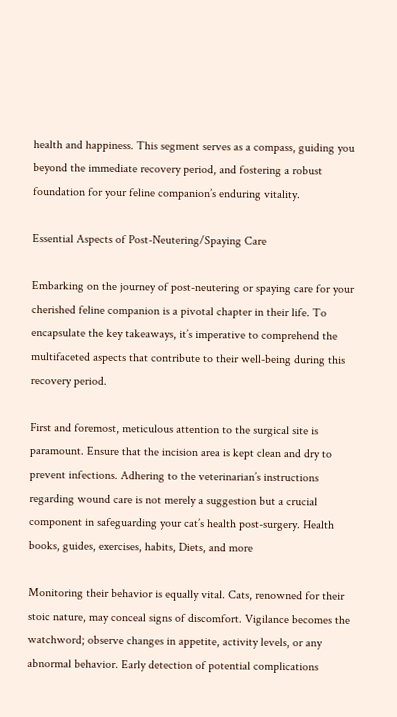health and happiness. This segment serves as a compass, guiding you beyond the immediate recovery period, and fostering a robust foundation for your feline companion’s enduring vitality.

Essential Aspects of Post-Neutering/Spaying Care

Embarking on the journey of post-neutering or spaying care for your cherished feline companion is a pivotal chapter in their life. To encapsulate the key takeaways, it’s imperative to comprehend the multifaceted aspects that contribute to their well-being during this recovery period.

First and foremost, meticulous attention to the surgical site is paramount. Ensure that the incision area is kept clean and dry to prevent infections. Adhering to the veterinarian’s instructions regarding wound care is not merely a suggestion but a crucial component in safeguarding your cat’s health post-surgery. Health books, guides, exercises, habits, Diets, and more

Monitoring their behavior is equally vital. Cats, renowned for their stoic nature, may conceal signs of discomfort. Vigilance becomes the watchword; observe changes in appetite, activity levels, or any abnormal behavior. Early detection of potential complications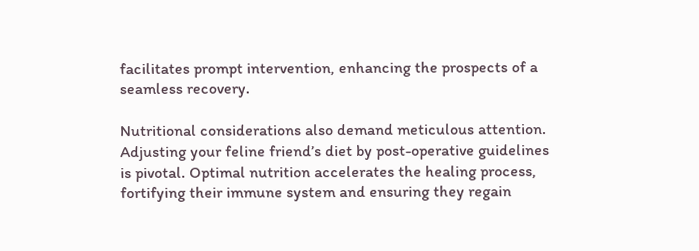facilitates prompt intervention, enhancing the prospects of a seamless recovery.

Nutritional considerations also demand meticulous attention. Adjusting your feline friend’s diet by post-operative guidelines is pivotal. Optimal nutrition accelerates the healing process, fortifying their immune system and ensuring they regain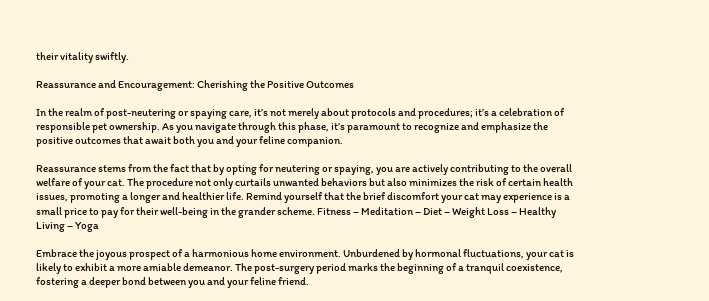their vitality swiftly.

Reassurance and Encouragement: Cherishing the Positive Outcomes

In the realm of post-neutering or spaying care, it’s not merely about protocols and procedures; it’s a celebration of responsible pet ownership. As you navigate through this phase, it’s paramount to recognize and emphasize the positive outcomes that await both you and your feline companion.

Reassurance stems from the fact that by opting for neutering or spaying, you are actively contributing to the overall welfare of your cat. The procedure not only curtails unwanted behaviors but also minimizes the risk of certain health issues, promoting a longer and healthier life. Remind yourself that the brief discomfort your cat may experience is a small price to pay for their well-being in the grander scheme. Fitness – Meditation – Diet – Weight Loss – Healthy Living – Yoga

Embrace the joyous prospect of a harmonious home environment. Unburdened by hormonal fluctuations, your cat is likely to exhibit a more amiable demeanor. The post-surgery period marks the beginning of a tranquil coexistence, fostering a deeper bond between you and your feline friend.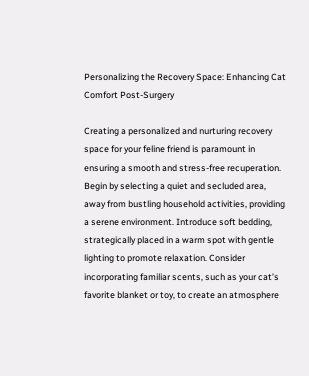Personalizing the Recovery Space: Enhancing Cat Comfort Post-Surgery

Creating a personalized and nurturing recovery space for your feline friend is paramount in ensuring a smooth and stress-free recuperation. Begin by selecting a quiet and secluded area, away from bustling household activities, providing a serene environment. Introduce soft bedding, strategically placed in a warm spot with gentle lighting to promote relaxation. Consider incorporating familiar scents, such as your cat’s favorite blanket or toy, to create an atmosphere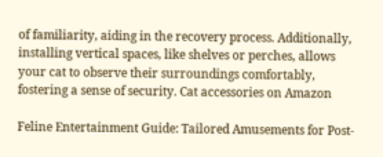of familiarity, aiding in the recovery process. Additionally, installing vertical spaces, like shelves or perches, allows your cat to observe their surroundings comfortably, fostering a sense of security. Cat accessories on Amazon

Feline Entertainment Guide: Tailored Amusements for Post-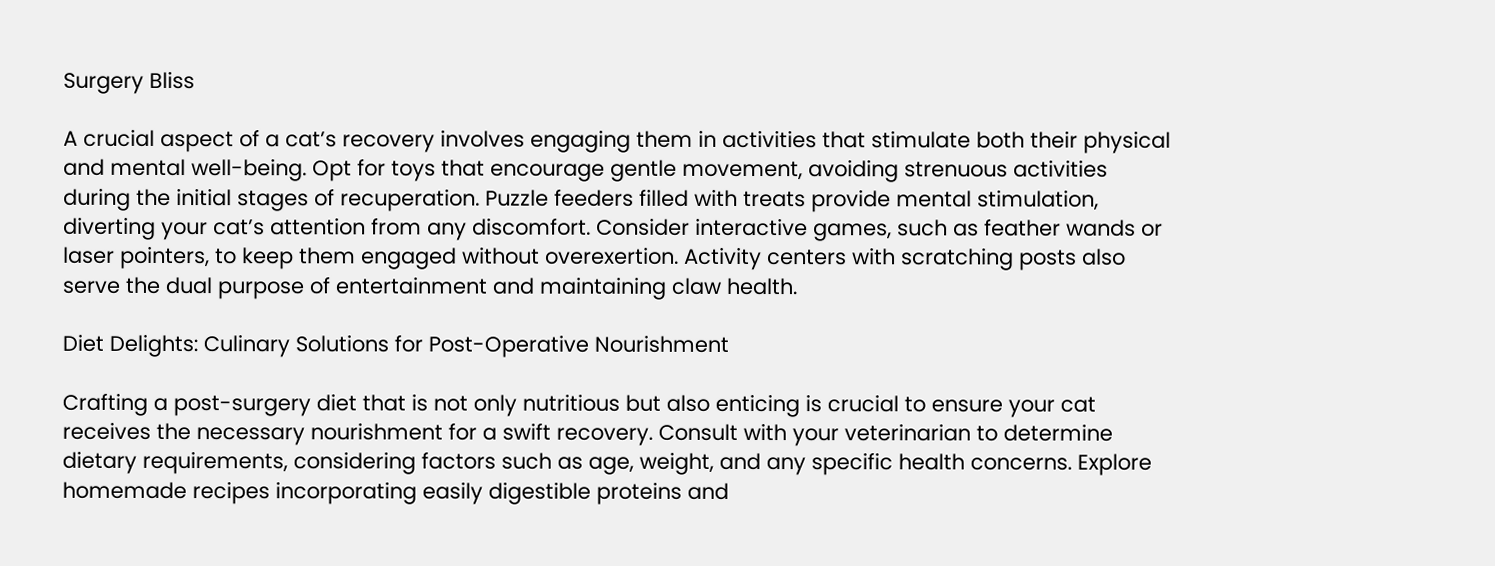Surgery Bliss

A crucial aspect of a cat’s recovery involves engaging them in activities that stimulate both their physical and mental well-being. Opt for toys that encourage gentle movement, avoiding strenuous activities during the initial stages of recuperation. Puzzle feeders filled with treats provide mental stimulation, diverting your cat’s attention from any discomfort. Consider interactive games, such as feather wands or laser pointers, to keep them engaged without overexertion. Activity centers with scratching posts also serve the dual purpose of entertainment and maintaining claw health.

Diet Delights: Culinary Solutions for Post-Operative Nourishment

Crafting a post-surgery diet that is not only nutritious but also enticing is crucial to ensure your cat receives the necessary nourishment for a swift recovery. Consult with your veterinarian to determine dietary requirements, considering factors such as age, weight, and any specific health concerns. Explore homemade recipes incorporating easily digestible proteins and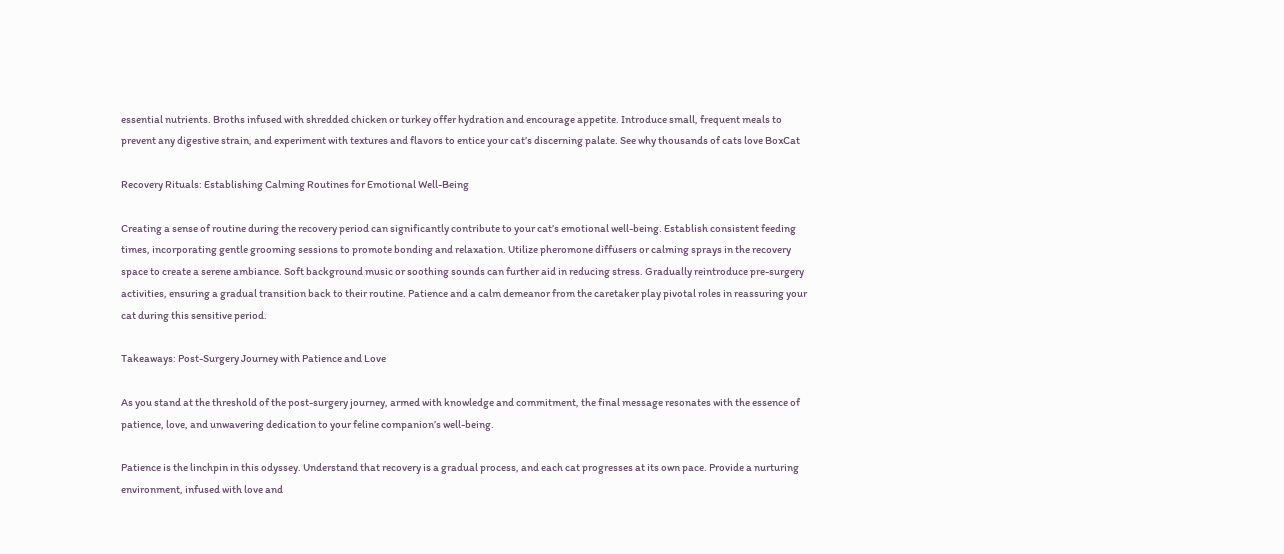essential nutrients. Broths infused with shredded chicken or turkey offer hydration and encourage appetite. Introduce small, frequent meals to prevent any digestive strain, and experiment with textures and flavors to entice your cat’s discerning palate. See why thousands of cats love BoxCat

Recovery Rituals: Establishing Calming Routines for Emotional Well-Being

Creating a sense of routine during the recovery period can significantly contribute to your cat’s emotional well-being. Establish consistent feeding times, incorporating gentle grooming sessions to promote bonding and relaxation. Utilize pheromone diffusers or calming sprays in the recovery space to create a serene ambiance. Soft background music or soothing sounds can further aid in reducing stress. Gradually reintroduce pre-surgery activities, ensuring a gradual transition back to their routine. Patience and a calm demeanor from the caretaker play pivotal roles in reassuring your cat during this sensitive period.

Takeaways: Post-Surgery Journey with Patience and Love

As you stand at the threshold of the post-surgery journey, armed with knowledge and commitment, the final message resonates with the essence of patience, love, and unwavering dedication to your feline companion’s well-being.

Patience is the linchpin in this odyssey. Understand that recovery is a gradual process, and each cat progresses at its own pace. Provide a nurturing environment, infused with love and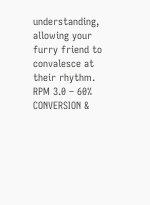understanding, allowing your furry friend to convalesce at their rhythm. RPM 3.0 – 60% CONVERSION &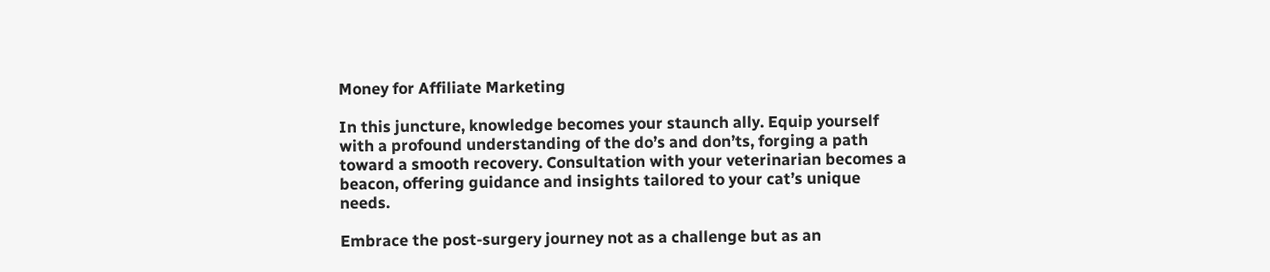Money for Affiliate Marketing

In this juncture, knowledge becomes your staunch ally. Equip yourself with a profound understanding of the do’s and don’ts, forging a path toward a smooth recovery. Consultation with your veterinarian becomes a beacon, offering guidance and insights tailored to your cat’s unique needs.

Embrace the post-surgery journey not as a challenge but as an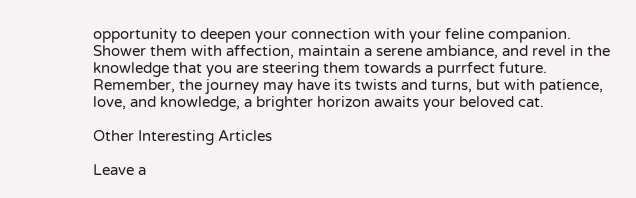opportunity to deepen your connection with your feline companion. Shower them with affection, maintain a serene ambiance, and revel in the knowledge that you are steering them towards a purrfect future. Remember, the journey may have its twists and turns, but with patience, love, and knowledge, a brighter horizon awaits your beloved cat.

Other Interesting Articles

Leave a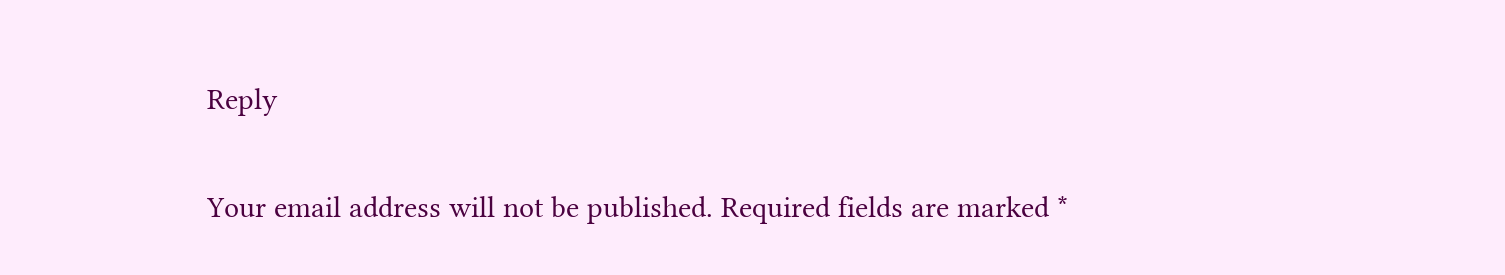Reply

Your email address will not be published. Required fields are marked *